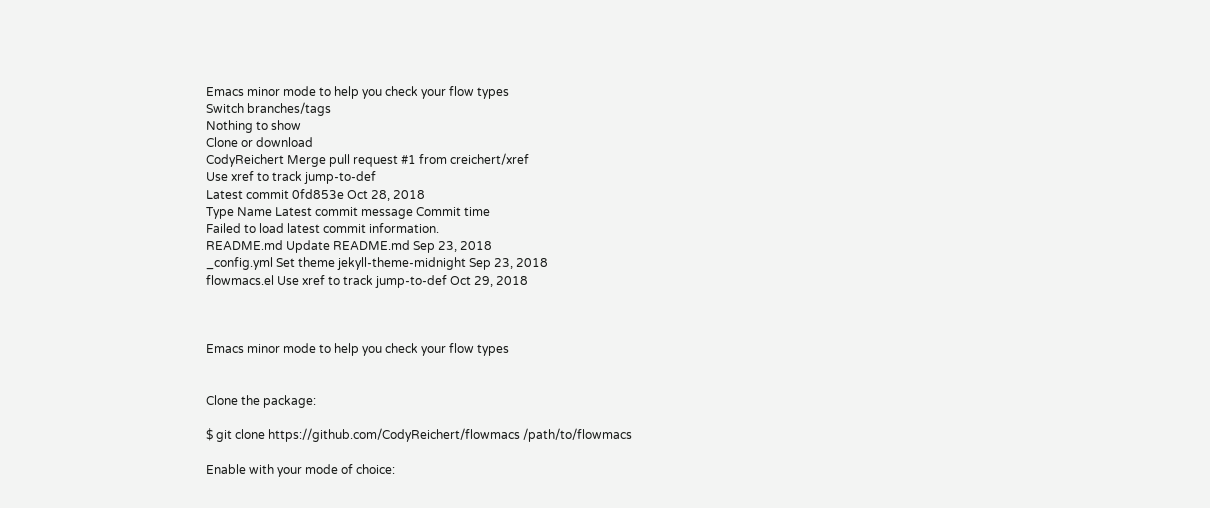Emacs minor mode to help you check your flow types
Switch branches/tags
Nothing to show
Clone or download
CodyReichert Merge pull request #1 from creichert/xref
Use xref to track jump-to-def
Latest commit 0fd853e Oct 28, 2018
Type Name Latest commit message Commit time
Failed to load latest commit information.
README.md Update README.md Sep 23, 2018
_config.yml Set theme jekyll-theme-midnight Sep 23, 2018
flowmacs.el Use xref to track jump-to-def Oct 29, 2018



Emacs minor mode to help you check your flow types


Clone the package:

$ git clone https://github.com/CodyReichert/flowmacs /path/to/flowmacs

Enable with your mode of choice: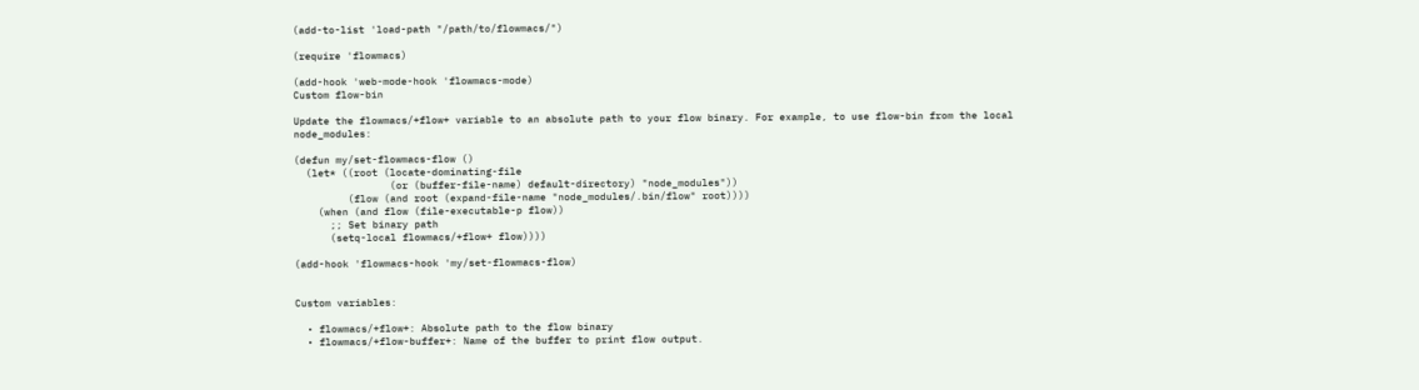(add-to-list 'load-path "/path/to/flowmacs/")

(require 'flowmacs)

(add-hook 'web-mode-hook 'flowmacs-mode)
Custom flow-bin

Update the flowmacs/+flow+ variable to an absolute path to your flow binary. For example, to use flow-bin from the local node_modules:

(defun my/set-flowmacs-flow ()
  (let* ((root (locate-dominating-file
                (or (buffer-file-name) default-directory) "node_modules"))
         (flow (and root (expand-file-name "node_modules/.bin/flow" root))))
    (when (and flow (file-executable-p flow))
      ;; Set binary path
      (setq-local flowmacs/+flow+ flow))))

(add-hook 'flowmacs-hook 'my/set-flowmacs-flow)


Custom variables:

  • flowmacs/+flow+: Absolute path to the flow binary
  • flowmacs/+flow-buffer+: Name of the buffer to print flow output.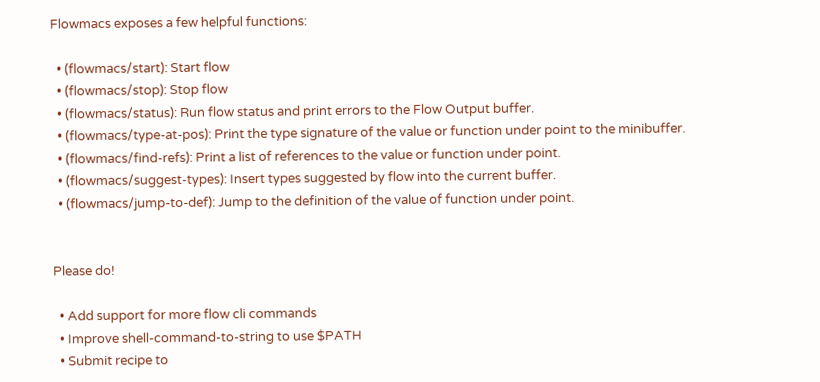Flowmacs exposes a few helpful functions:

  • (flowmacs/start): Start flow
  • (flowmacs/stop): Stop flow
  • (flowmacs/status): Run flow status and print errors to the Flow Output buffer.
  • (flowmacs/type-at-pos): Print the type signature of the value or function under point to the minibuffer.
  • (flowmacs/find-refs): Print a list of references to the value or function under point.
  • (flowmacs/suggest-types): Insert types suggested by flow into the current buffer.
  • (flowmacs/jump-to-def): Jump to the definition of the value of function under point.


Please do!

  • Add support for more flow cli commands
  • Improve shell-command-to-string to use $PATH
  • Submit recipe to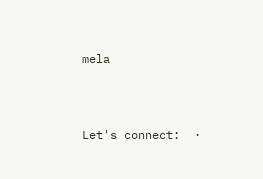mela



Let's connect:  ·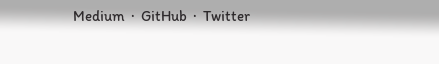Medium  ·  GitHub  ·  Twitter